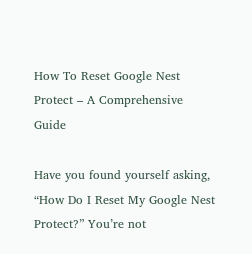How To Reset Google Nest Protect – A Comprehensive Guide

Have you found yourself asking, “How Do I Reset My Google Nest Protect?” You’re not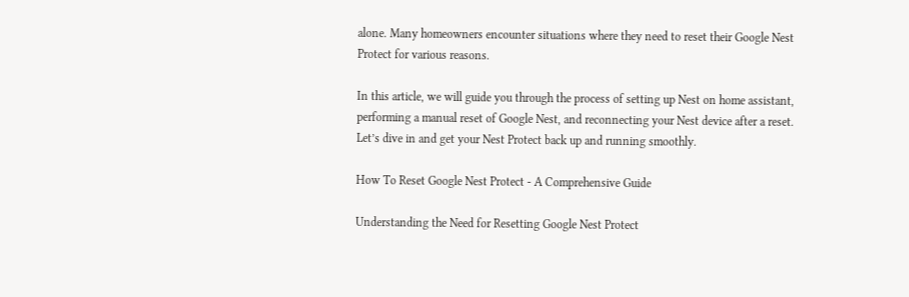alone. Many homeowners encounter situations where they need to reset their Google Nest Protect for various reasons.

In this article, we will guide you through the process of setting up Nest on home assistant, performing a manual reset of Google Nest, and reconnecting your Nest device after a reset. Let’s dive in and get your Nest Protect back up and running smoothly.

How To Reset Google Nest Protect - A Comprehensive Guide

Understanding the Need for Resetting Google Nest Protect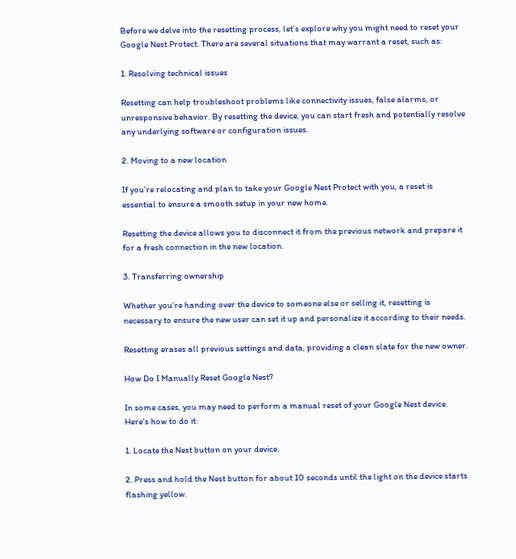Before we delve into the resetting process, let’s explore why you might need to reset your Google Nest Protect. There are several situations that may warrant a reset, such as:

1. Resolving technical issues

Resetting can help troubleshoot problems like connectivity issues, false alarms, or unresponsive behavior. By resetting the device, you can start fresh and potentially resolve any underlying software or configuration issues.

2. Moving to a new location

If you’re relocating and plan to take your Google Nest Protect with you, a reset is essential to ensure a smooth setup in your new home.

Resetting the device allows you to disconnect it from the previous network and prepare it for a fresh connection in the new location.

3. Transferring ownership

Whether you’re handing over the device to someone else or selling it, resetting is necessary to ensure the new user can set it up and personalize it according to their needs.

Resetting erases all previous settings and data, providing a clean slate for the new owner.

How Do I Manually Reset Google Nest?

In some cases, you may need to perform a manual reset of your Google Nest device. Here’s how to do it:

1. Locate the Nest button on your device.

2. Press and hold the Nest button for about 10 seconds until the light on the device starts flashing yellow.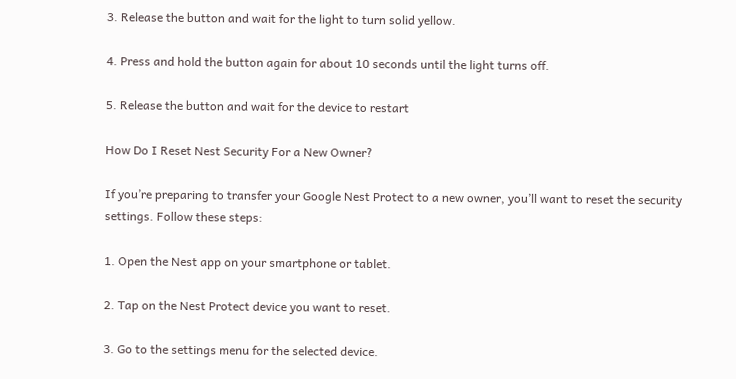3. Release the button and wait for the light to turn solid yellow.

4. Press and hold the button again for about 10 seconds until the light turns off.

5. Release the button and wait for the device to restart

How Do I Reset Nest Security For a New Owner?

If you’re preparing to transfer your Google Nest Protect to a new owner, you’ll want to reset the security settings. Follow these steps:

1. Open the Nest app on your smartphone or tablet.

2. Tap on the Nest Protect device you want to reset.

3. Go to the settings menu for the selected device.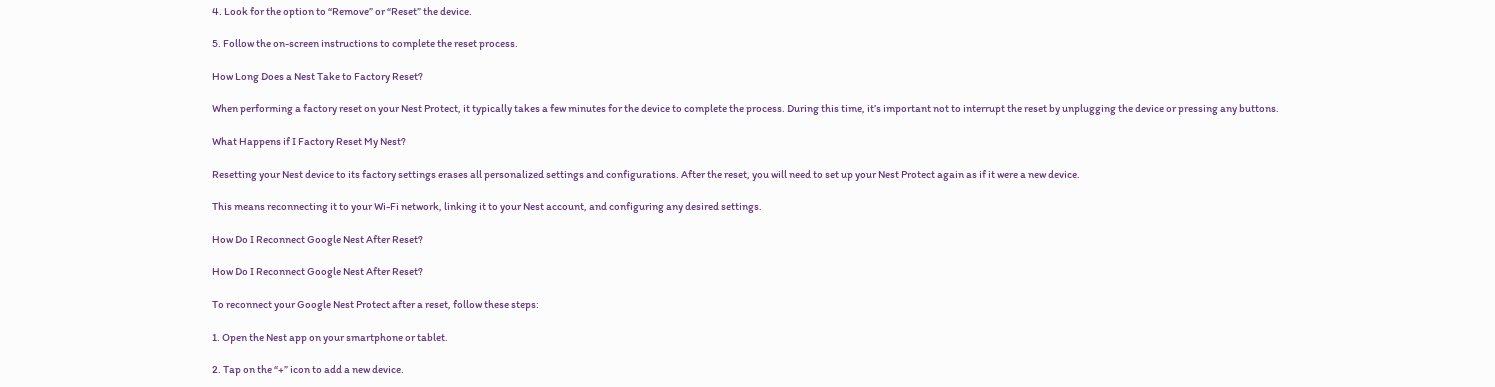4. Look for the option to “Remove” or “Reset” the device.

5. Follow the on-screen instructions to complete the reset process.

How Long Does a Nest Take to Factory Reset?

When performing a factory reset on your Nest Protect, it typically takes a few minutes for the device to complete the process. During this time, it’s important not to interrupt the reset by unplugging the device or pressing any buttons.

What Happens if I Factory Reset My Nest?

Resetting your Nest device to its factory settings erases all personalized settings and configurations. After the reset, you will need to set up your Nest Protect again as if it were a new device.

This means reconnecting it to your Wi-Fi network, linking it to your Nest account, and configuring any desired settings.

How Do I Reconnect Google Nest After Reset?

How Do I Reconnect Google Nest After Reset?

To reconnect your Google Nest Protect after a reset, follow these steps:

1. Open the Nest app on your smartphone or tablet.

2. Tap on the “+” icon to add a new device.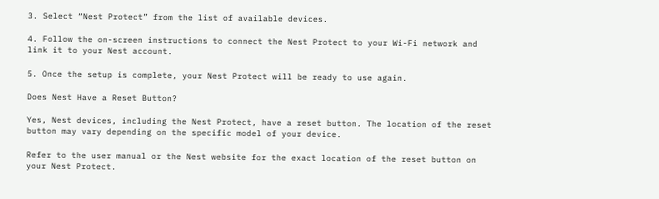3. Select “Nest Protect” from the list of available devices.

4. Follow the on-screen instructions to connect the Nest Protect to your Wi-Fi network and link it to your Nest account.

5. Once the setup is complete, your Nest Protect will be ready to use again.

Does Nest Have a Reset Button?

Yes, Nest devices, including the Nest Protect, have a reset button. The location of the reset button may vary depending on the specific model of your device.

Refer to the user manual or the Nest website for the exact location of the reset button on your Nest Protect.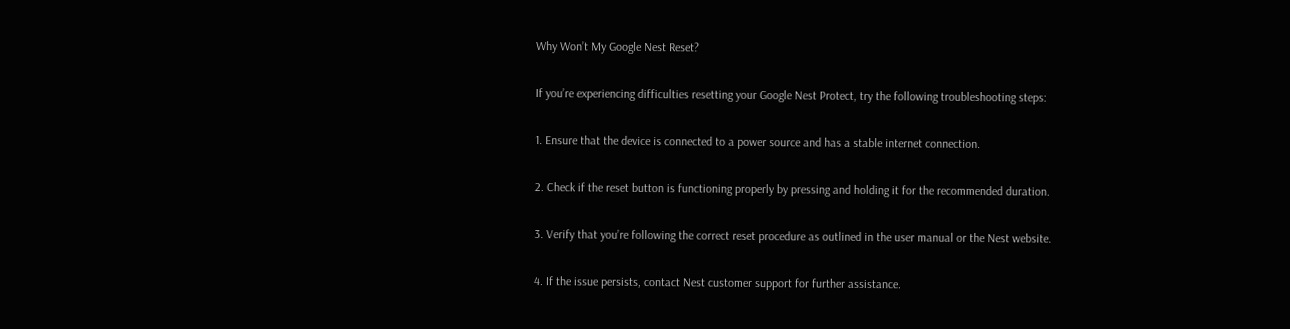Why Won’t My Google Nest Reset?

If you’re experiencing difficulties resetting your Google Nest Protect, try the following troubleshooting steps:

1. Ensure that the device is connected to a power source and has a stable internet connection.

2. Check if the reset button is functioning properly by pressing and holding it for the recommended duration.

3. Verify that you’re following the correct reset procedure as outlined in the user manual or the Nest website.

4. If the issue persists, contact Nest customer support for further assistance.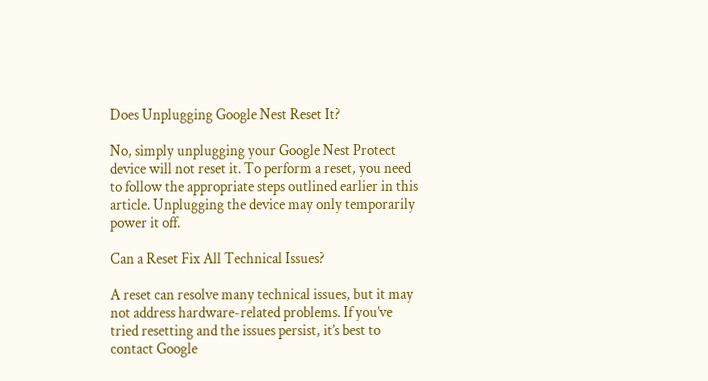Does Unplugging Google Nest Reset It?

No, simply unplugging your Google Nest Protect device will not reset it. To perform a reset, you need to follow the appropriate steps outlined earlier in this article. Unplugging the device may only temporarily power it off.

Can a Reset Fix All Technical Issues?

A reset can resolve many technical issues, but it may not address hardware-related problems. If you’ve tried resetting and the issues persist, it’s best to contact Google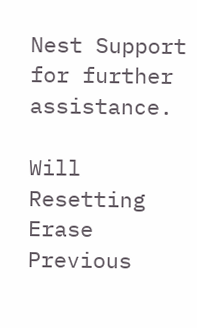Nest Support for further assistance.

Will Resetting Erase Previous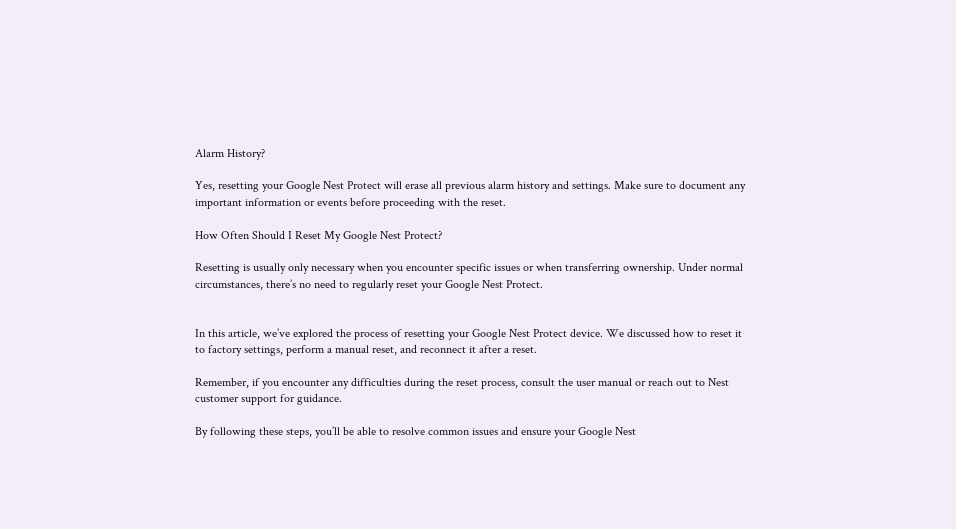Alarm History?

Yes, resetting your Google Nest Protect will erase all previous alarm history and settings. Make sure to document any important information or events before proceeding with the reset.

How Often Should I Reset My Google Nest Protect?

Resetting is usually only necessary when you encounter specific issues or when transferring ownership. Under normal circumstances, there’s no need to regularly reset your Google Nest Protect.


In this article, we’ve explored the process of resetting your Google Nest Protect device. We discussed how to reset it to factory settings, perform a manual reset, and reconnect it after a reset.

Remember, if you encounter any difficulties during the reset process, consult the user manual or reach out to Nest customer support for guidance.

By following these steps, you’ll be able to resolve common issues and ensure your Google Nest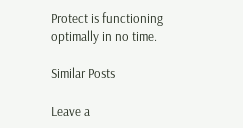Protect is functioning optimally in no time.

Similar Posts

Leave a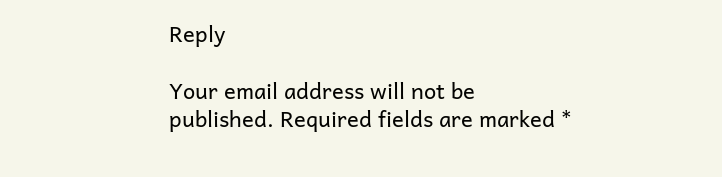Reply

Your email address will not be published. Required fields are marked *